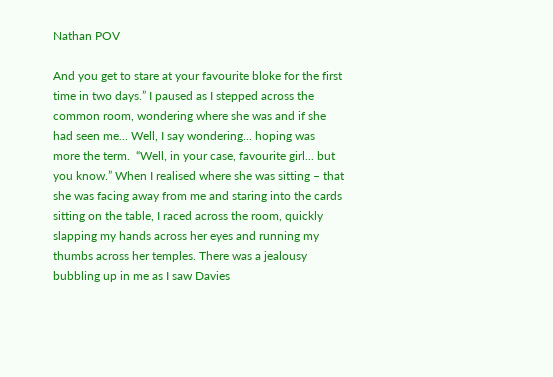Nathan POV

And you get to stare at your favourite bloke for the first time in two days.” I paused as I stepped across the common room, wondering where she was and if she had seen me... Well, I say wondering... hoping was more the term.  “Well, in your case, favourite girl... but you know.” When I realised where she was sitting – that she was facing away from me and staring into the cards sitting on the table, I raced across the room, quickly slapping my hands across her eyes and running my thumbs across her temples. There was a jealousy bubbling up in me as I saw Davies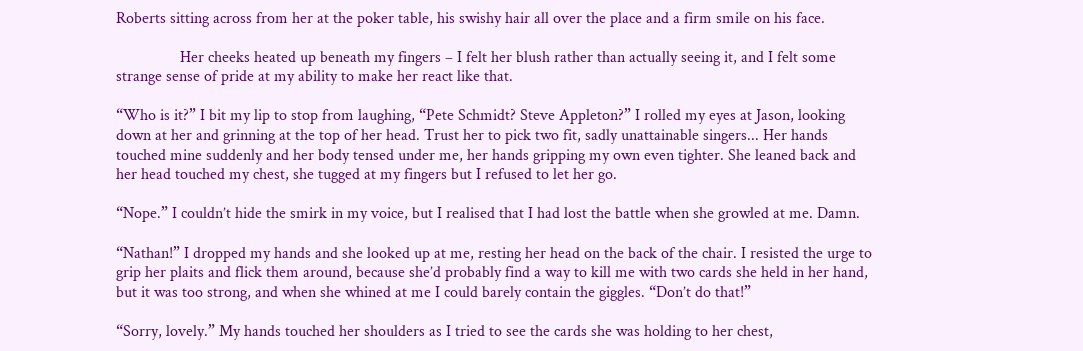Roberts sitting across from her at the poker table, his swishy hair all over the place and a firm smile on his face.

                Her cheeks heated up beneath my fingers – I felt her blush rather than actually seeing it, and I felt some strange sense of pride at my ability to make her react like that.

“Who is it?” I bit my lip to stop from laughing, “Pete Schmidt? Steve Appleton?” I rolled my eyes at Jason, looking down at her and grinning at the top of her head. Trust her to pick two fit, sadly unattainable singers... Her hands touched mine suddenly and her body tensed under me, her hands gripping my own even tighter. She leaned back and her head touched my chest, she tugged at my fingers but I refused to let her go.

“Nope.” I couldn’t hide the smirk in my voice, but I realised that I had lost the battle when she growled at me. Damn.

“Nathan!” I dropped my hands and she looked up at me, resting her head on the back of the chair. I resisted the urge to grip her plaits and flick them around, because she’d probably find a way to kill me with two cards she held in her hand, but it was too strong, and when she whined at me I could barely contain the giggles. “Don’t do that!”

“Sorry, lovely.” My hands touched her shoulders as I tried to see the cards she was holding to her chest,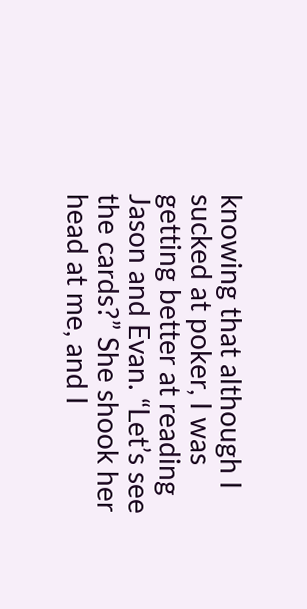knowing that although I sucked at poker, I was getting better at reading Jason and Evan. “Let’s see the cards?” She shook her head at me, and I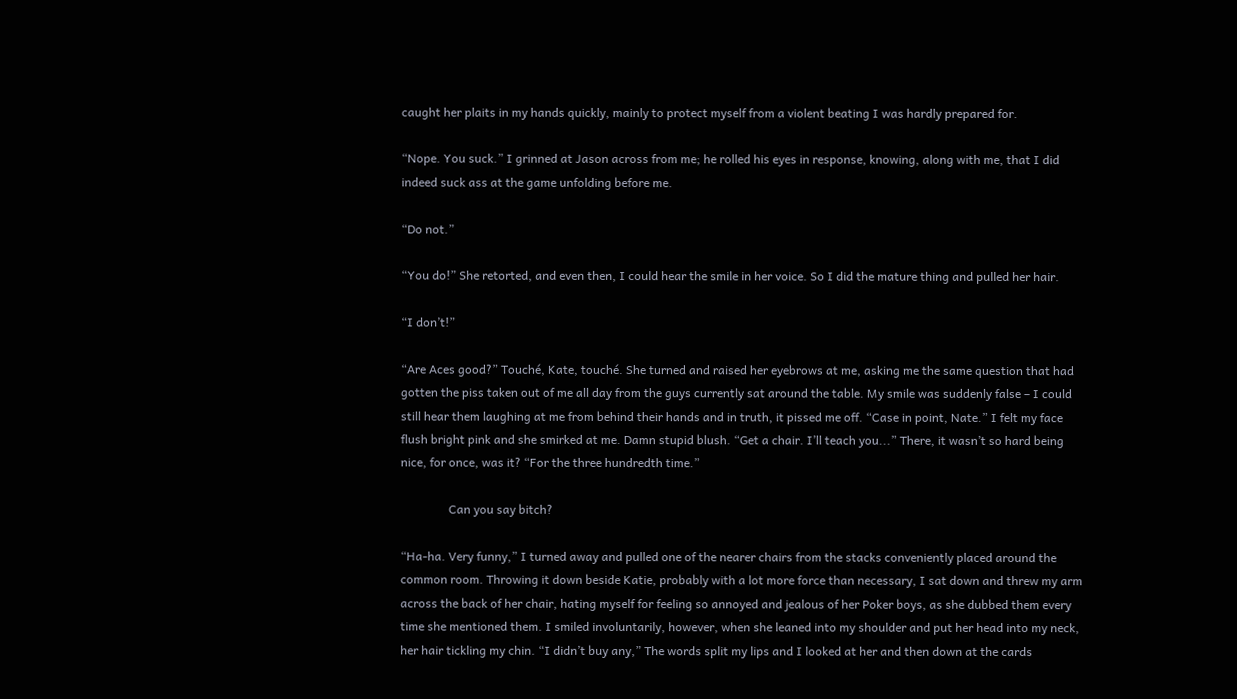caught her plaits in my hands quickly, mainly to protect myself from a violent beating I was hardly prepared for.

“Nope. You suck.” I grinned at Jason across from me; he rolled his eyes in response, knowing, along with me, that I did indeed suck ass at the game unfolding before me.

“Do not.”

“You do!” She retorted, and even then, I could hear the smile in her voice. So I did the mature thing and pulled her hair.

“I don’t!”

“Are Aces good?” Touché, Kate, touché. She turned and raised her eyebrows at me, asking me the same question that had gotten the piss taken out of me all day from the guys currently sat around the table. My smile was suddenly false – I could still hear them laughing at me from behind their hands and in truth, it pissed me off. “Case in point, Nate.” I felt my face flush bright pink and she smirked at me. Damn stupid blush. “Get a chair. I’ll teach you...” There, it wasn’t so hard being nice, for once, was it? “For the three hundredth time.”

                Can you say bitch?

“Ha-ha. Very funny,” I turned away and pulled one of the nearer chairs from the stacks conveniently placed around the common room. Throwing it down beside Katie, probably with a lot more force than necessary, I sat down and threw my arm across the back of her chair, hating myself for feeling so annoyed and jealous of her Poker boys, as she dubbed them every time she mentioned them. I smiled involuntarily, however, when she leaned into my shoulder and put her head into my neck, her hair tickling my chin. “I didn’t buy any,” The words split my lips and I looked at her and then down at the cards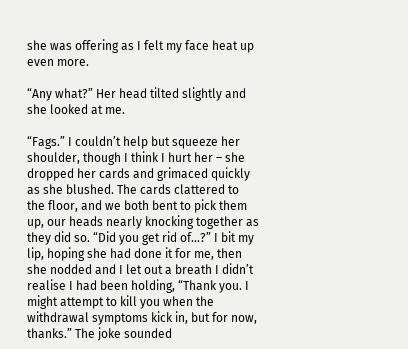she was offering as I felt my face heat up even more.

“Any what?” Her head tilted slightly and she looked at me.

“Fags.” I couldn’t help but squeeze her shoulder, though I think I hurt her – she dropped her cards and grimaced quickly as she blushed. The cards clattered to the floor, and we both bent to pick them up, our heads nearly knocking together as they did so. “Did you get rid of...?” I bit my lip, hoping she had done it for me, then she nodded and I let out a breath I didn’t realise I had been holding, “Thank you. I might attempt to kill you when the withdrawal symptoms kick in, but for now, thanks.” The joke sounded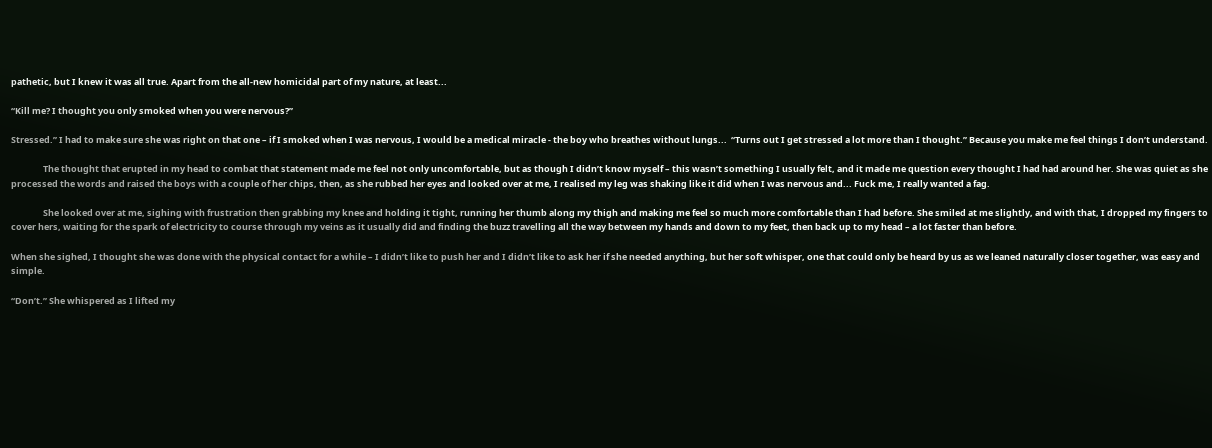pathetic, but I knew it was all true. Apart from the all-new homicidal part of my nature, at least...

“Kill me? I thought you only smoked when you were nervous?”

Stressed.” I had to make sure she was right on that one – if I smoked when I was nervous, I would be a medical miracle - the boy who breathes without lungs...  “Turns out I get stressed a lot more than I thought.” Because you make me feel things I don’t understand.

                The thought that erupted in my head to combat that statement made me feel not only uncomfortable, but as though I didn’t know myself – this wasn’t something I usually felt, and it made me question every thought I had had around her. She was quiet as she processed the words and raised the boys with a couple of her chips, then, as she rubbed her eyes and looked over at me, I realised my leg was shaking like it did when I was nervous and... Fuck me, I really wanted a fag.

                She looked over at me, sighing with frustration then grabbing my knee and holding it tight, running her thumb along my thigh and making me feel so much more comfortable than I had before. She smiled at me slightly, and with that, I dropped my fingers to cover hers, waiting for the spark of electricity to course through my veins as it usually did and finding the buzz travelling all the way between my hands and down to my feet, then back up to my head – a lot faster than before.

When she sighed, I thought she was done with the physical contact for a while – I didn’t like to push her and I didn’t like to ask her if she needed anything, but her soft whisper, one that could only be heard by us as we leaned naturally closer together, was easy and simple.

“Don’t.” She whispered as I lifted my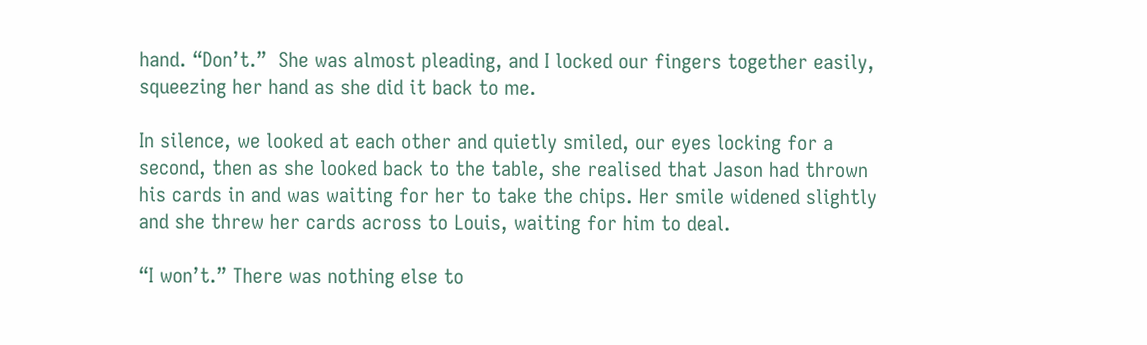hand. “Don’t.”  She was almost pleading, and I locked our fingers together easily, squeezing her hand as she did it back to me.

In silence, we looked at each other and quietly smiled, our eyes locking for a second, then as she looked back to the table, she realised that Jason had thrown his cards in and was waiting for her to take the chips. Her smile widened slightly and she threw her cards across to Louis, waiting for him to deal.

“I won’t.” There was nothing else to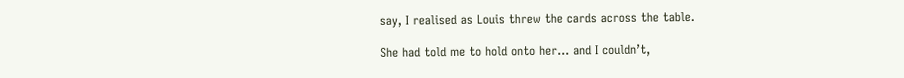say, I realised as Louis threw the cards across the table.

She had told me to hold onto her... and I couldn’t,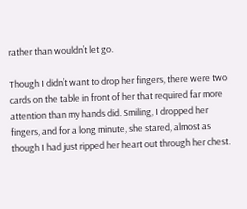rather than wouldn’t let go.

Though I didn’t want to drop her fingers, there were two cards on the table in front of her that required far more attention than my hands did. Smiling, I dropped her fingers, and for a long minute, she stared, almost as though I had just ripped her heart out through her chest.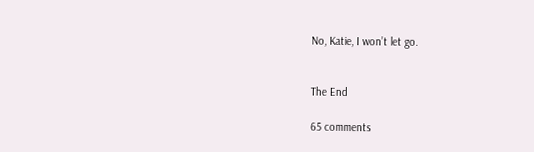No, Katie, I won’t let go.


The End

65 comments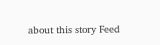about this story Feed